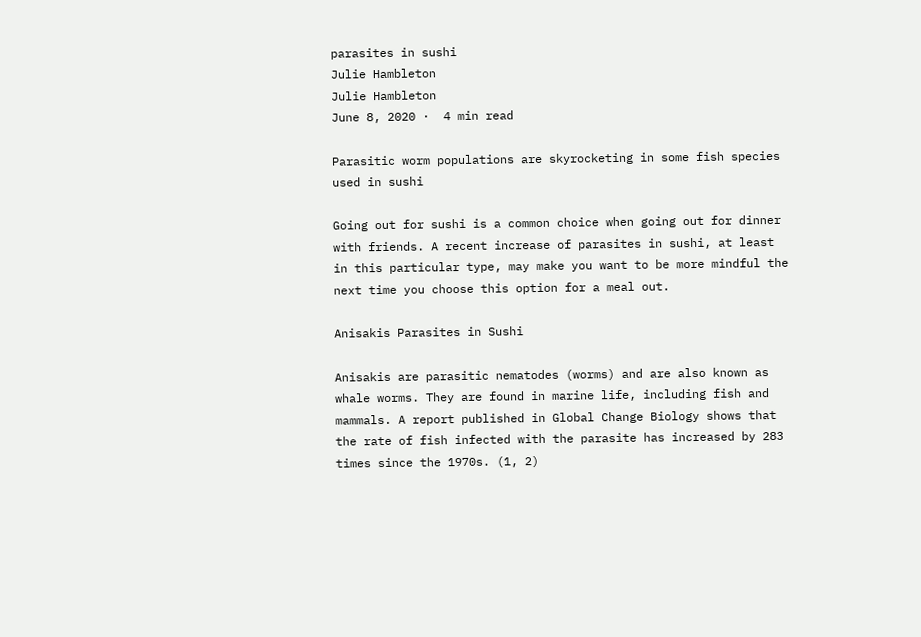parasites in sushi
Julie Hambleton
Julie Hambleton
June 8, 2020 ·  4 min read

Parasitic worm populations are skyrocketing in some fish species used in sushi

Going out for sushi is a common choice when going out for dinner with friends. A recent increase of parasites in sushi, at least in this particular type, may make you want to be more mindful the next time you choose this option for a meal out.

Anisakis Parasites in Sushi

Anisakis are parasitic nematodes (worms) and are also known as whale worms. They are found in marine life, including fish and mammals. A report published in Global Change Biology shows that the rate of fish infected with the parasite has increased by 283 times since the 1970s. (1, 2)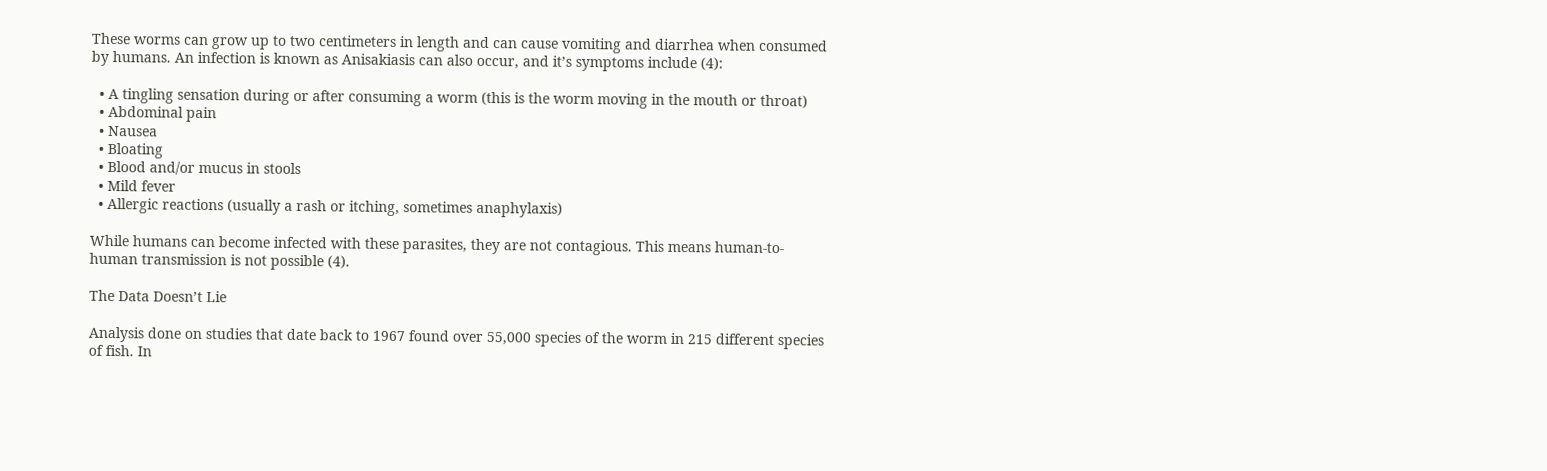These worms can grow up to two centimeters in length and can cause vomiting and diarrhea when consumed by humans. An infection is known as Anisakiasis can also occur, and it’s symptoms include (4):

  • A tingling sensation during or after consuming a worm (this is the worm moving in the mouth or throat)
  • Abdominal pain
  • Nausea
  • Bloating
  • Blood and/or mucus in stools
  • Mild fever
  • Allergic reactions (usually a rash or itching, sometimes anaphylaxis)

While humans can become infected with these parasites, they are not contagious. This means human-to-human transmission is not possible (4).

The Data Doesn’t Lie

Analysis done on studies that date back to 1967 found over 55,000 species of the worm in 215 different species of fish. In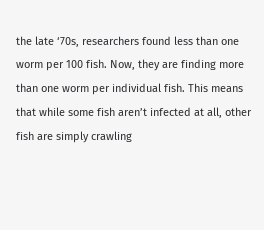the late ‘70s, researchers found less than one worm per 100 fish. Now, they are finding more than one worm per individual fish. This means that while some fish aren’t infected at all, other fish are simply crawling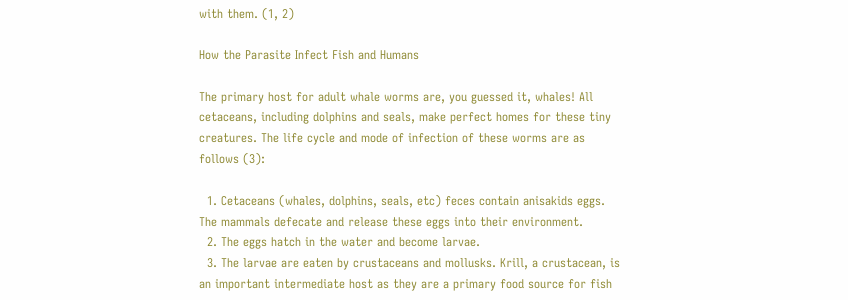with them. (1, 2)

How the Parasite Infect Fish and Humans

The primary host for adult whale worms are, you guessed it, whales! All cetaceans, including dolphins and seals, make perfect homes for these tiny creatures. The life cycle and mode of infection of these worms are as follows (3):

  1. Cetaceans (whales, dolphins, seals, etc) feces contain anisakids eggs. The mammals defecate and release these eggs into their environment.
  2. The eggs hatch in the water and become larvae.
  3. The larvae are eaten by crustaceans and mollusks. Krill, a crustacean, is an important intermediate host as they are a primary food source for fish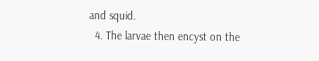and squid.
  4. The larvae then encyst on the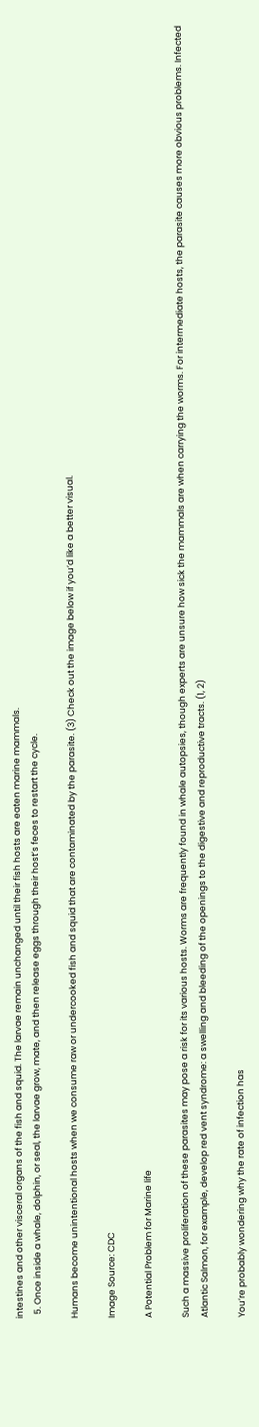intestines and other visceral organs of the fish and squid. The larvae remain unchanged until their fish hosts are eaten marine mammals.
  5. Once inside a whale, dolphin, or seal, the larvae grow, mate, and then release eggs through their host’s feces to restart the cycle.

Humans become unintentional hosts when we consume raw or undercooked fish and squid that are contaminated by the parasite. (3) Check out the image below if you’d like a better visual.

Image Source: CDC

A Potential Problem for Marine life

Such a massive proliferation of these parasites may pose a risk for its various hosts. Worms are frequently found in whale autopsies, though experts are unsure how sick the mammals are when carrying the worms. For intermediate hosts, the parasite causes more obvious problems. Infected Atlantic Salmon, for example, develop red vent syndrome: a swelling and bleeding of the openings to the digestive and reproductive tracts. (1, 2)

You’re probably wondering why the rate of infection has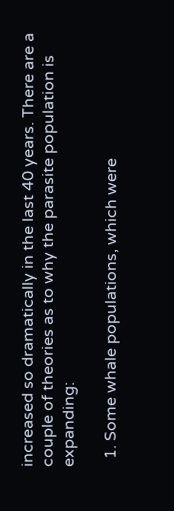increased so dramatically in the last 40 years. There are a couple of theories as to why the parasite population is expanding:

  1. Some whale populations, which were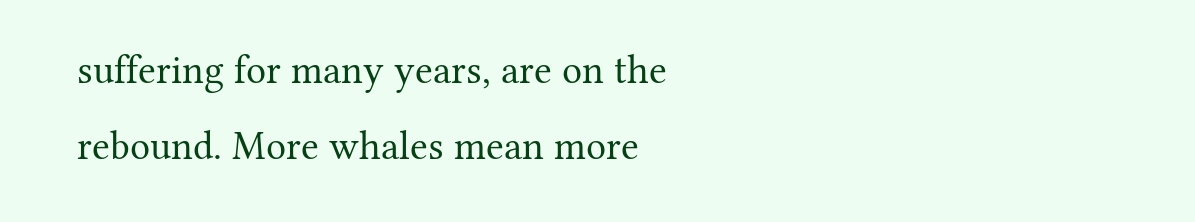suffering for many years, are on the rebound. More whales mean more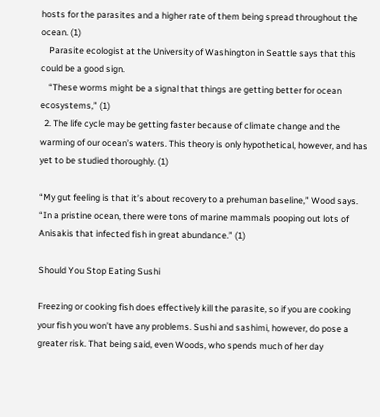hosts for the parasites and a higher rate of them being spread throughout the ocean. (1)
    Parasite ecologist at the University of Washington in Seattle says that this could be a good sign.
    “These worms might be a signal that things are getting better for ocean ecosystems,” (1)
  2. The life cycle may be getting faster because of climate change and the warming of our ocean’s waters. This theory is only hypothetical, however, and has yet to be studied thoroughly. (1)

“My gut feeling is that it’s about recovery to a prehuman baseline,” Wood says. “In a pristine ocean, there were tons of marine mammals pooping out lots of Anisakis that infected fish in great abundance.” (1)

Should You Stop Eating Sushi

Freezing or cooking fish does effectively kill the parasite, so if you are cooking your fish you won’t have any problems. Sushi and sashimi, however, do pose a greater risk. That being said, even Woods, who spends much of her day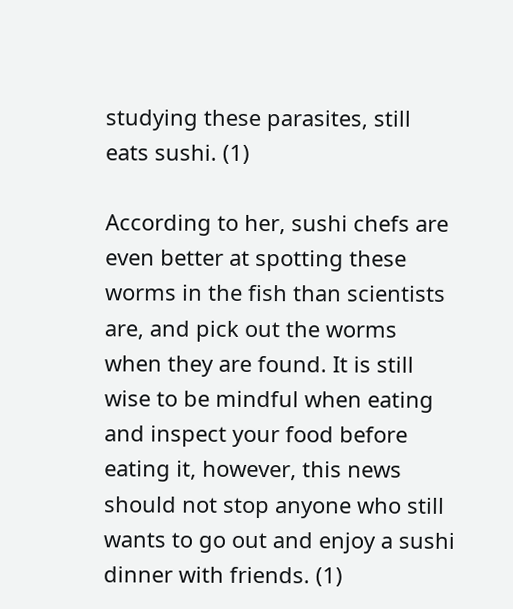studying these parasites, still eats sushi. (1)

According to her, sushi chefs are even better at spotting these worms in the fish than scientists are, and pick out the worms when they are found. It is still wise to be mindful when eating and inspect your food before eating it, however, this news should not stop anyone who still wants to go out and enjoy a sushi dinner with friends. (1)